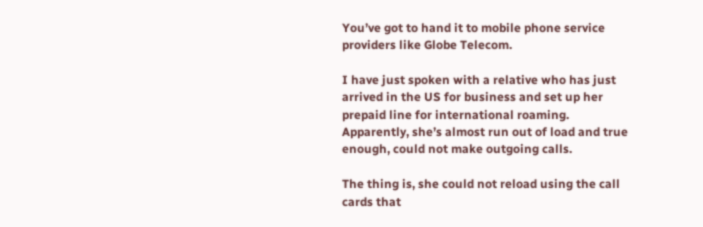You’ve got to hand it to mobile phone service providers like Globe Telecom.

I have just spoken with a relative who has just arrived in the US for business and set up her prepaid line for international roaming. Apparently, she’s almost run out of load and true enough, could not make outgoing calls.

The thing is, she could not reload using the call cards that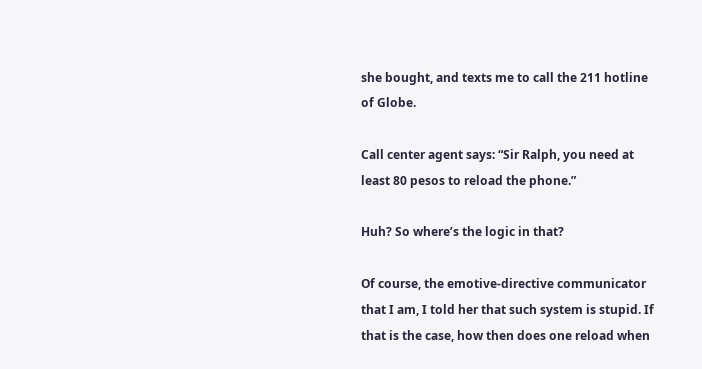she bought, and texts me to call the 211 hotline of Globe.

Call center agent says: “Sir Ralph, you need at least 80 pesos to reload the phone.”

Huh? So where’s the logic in that?

Of course, the emotive-directive communicator that I am, I told her that such system is stupid. If that is the case, how then does one reload when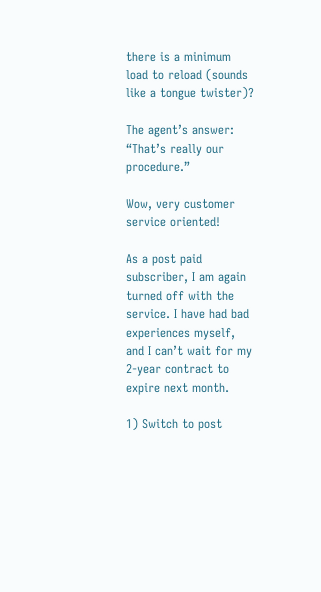there is a minimum load to reload (sounds like a tongue twister)?

The agent’s answer: “That’s really our procedure.”

Wow, very customer service oriented!

As a post paid subscriber, I am again turned off with the service. I have had bad experiences myself, and I can’t wait for my 2-year contract to expire next month.

1) Switch to post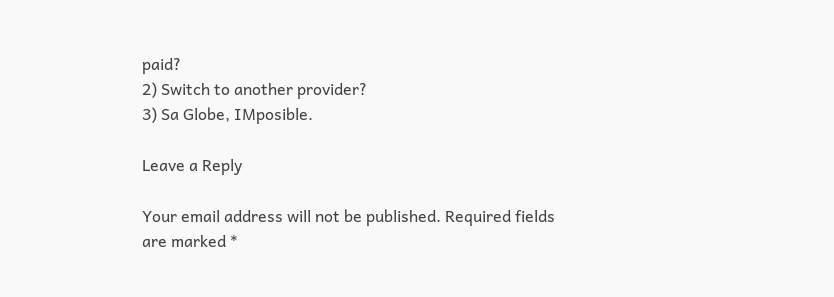paid?
2) Switch to another provider?
3) Sa Globe, IMposible.

Leave a Reply

Your email address will not be published. Required fields are marked *